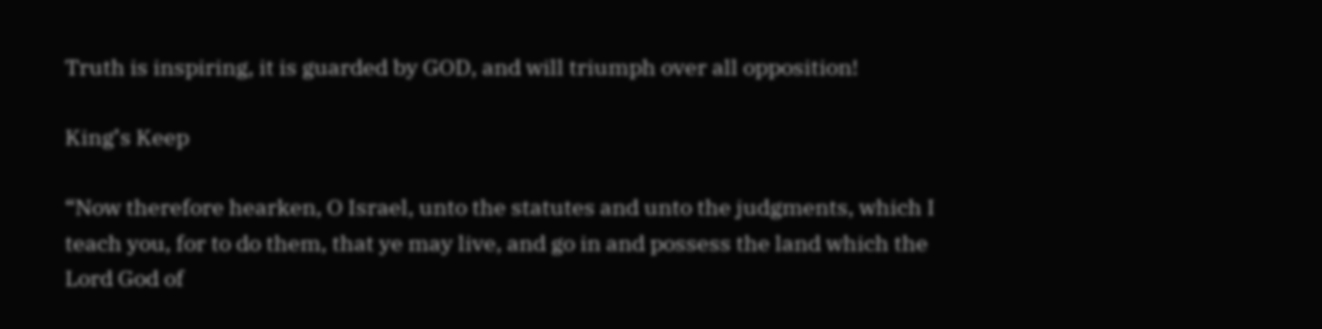Truth is inspiring, it is guarded by GOD, and will triumph over all opposition!

King’s Keep

“Now therefore hearken, O Israel, unto the statutes and unto the judgments, which I teach you, for to do them, that ye may live, and go in and possess the land which the Lord God of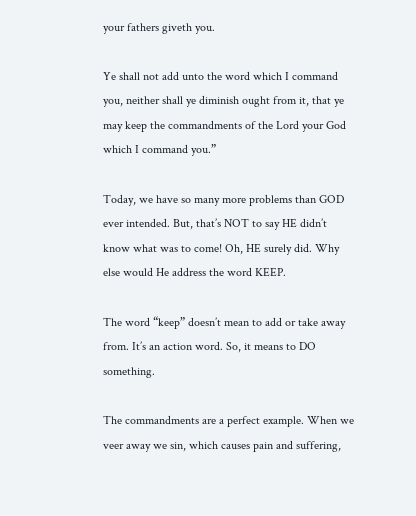your fathers giveth you.

Ye shall not add unto the word which I command you, neither shall ye diminish ought from it, that ye may keep the commandments of the Lord your God which I command you.”

Today, we have so many more problems than GOD ever intended. But, that’s NOT to say HE didn’t know what was to come! Oh, HE surely did. Why else would He address the word KEEP.

The word “keep” doesn’t mean to add or take away from. It’s an action word. So, it means to DO something.

The commandments are a perfect example. When we veer away we sin, which causes pain and suffering,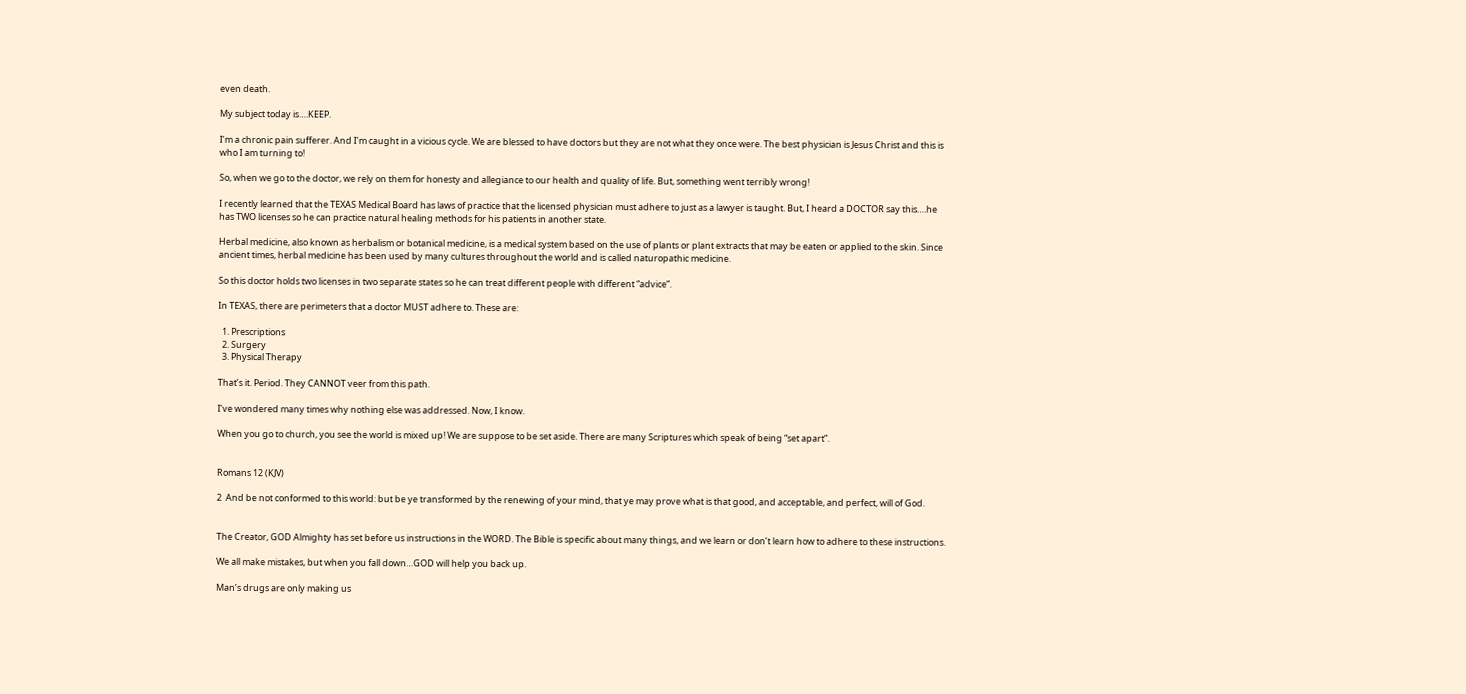even death.

My subject today is….KEEP.

I’m a chronic pain sufferer. And I’m caught in a vicious cycle. We are blessed to have doctors but they are not what they once were. The best physician is Jesus Christ and this is who I am turning to!

So, when we go to the doctor, we rely on them for honesty and allegiance to our health and quality of life. But, something went terribly wrong!

I recently learned that the TEXAS Medical Board has laws of practice that the licensed physician must adhere to just as a lawyer is taught. But, I heard a DOCTOR say this….he has TWO licenses so he can practice natural healing methods for his patients in another state.

Herbal medicine, also known as herbalism or botanical medicine, is a medical system based on the use of plants or plant extracts that may be eaten or applied to the skin. Since ancient times, herbal medicine has been used by many cultures throughout the world and is called naturopathic medicine.

So this doctor holds two licenses in two separate states so he can treat different people with different “advice”.

In TEXAS, there are perimeters that a doctor MUST adhere to. These are:

  1. Prescriptions
  2. Surgery
  3. Physical Therapy

That’s it. Period. They CANNOT veer from this path.

I’ve wondered many times why nothing else was addressed. Now, I know.

When you go to church, you see the world is mixed up! We are suppose to be set aside. There are many Scriptures which speak of being “set apart”.


Romans 12 (KJV)

2  And be not conformed to this world: but be ye transformed by the renewing of your mind, that ye may prove what is that good, and acceptable, and perfect, will of God.


The Creator, GOD Almighty has set before us instructions in the WORD. The Bible is specific about many things, and we learn or don’t learn how to adhere to these instructions.

We all make mistakes, but when you fall down…GOD will help you back up.

Man’s drugs are only making us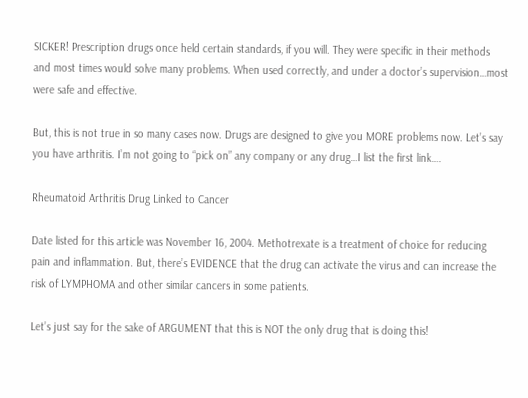SICKER! Prescription drugs once held certain standards, if you will. They were specific in their methods and most times would solve many problems. When used correctly, and under a doctor’s supervision…most were safe and effective.

But, this is not true in so many cases now. Drugs are designed to give you MORE problems now. Let’s say you have arthritis. I’m not going to “pick on” any company or any drug…I list the first link….

Rheumatoid Arthritis Drug Linked to Cancer

Date listed for this article was November 16, 2004. Methotrexate is a treatment of choice for reducing pain and inflammation. But, there’s EVIDENCE that the drug can activate the virus and can increase the risk of LYMPHOMA and other similar cancers in some patients.

Let’s just say for the sake of ARGUMENT that this is NOT the only drug that is doing this!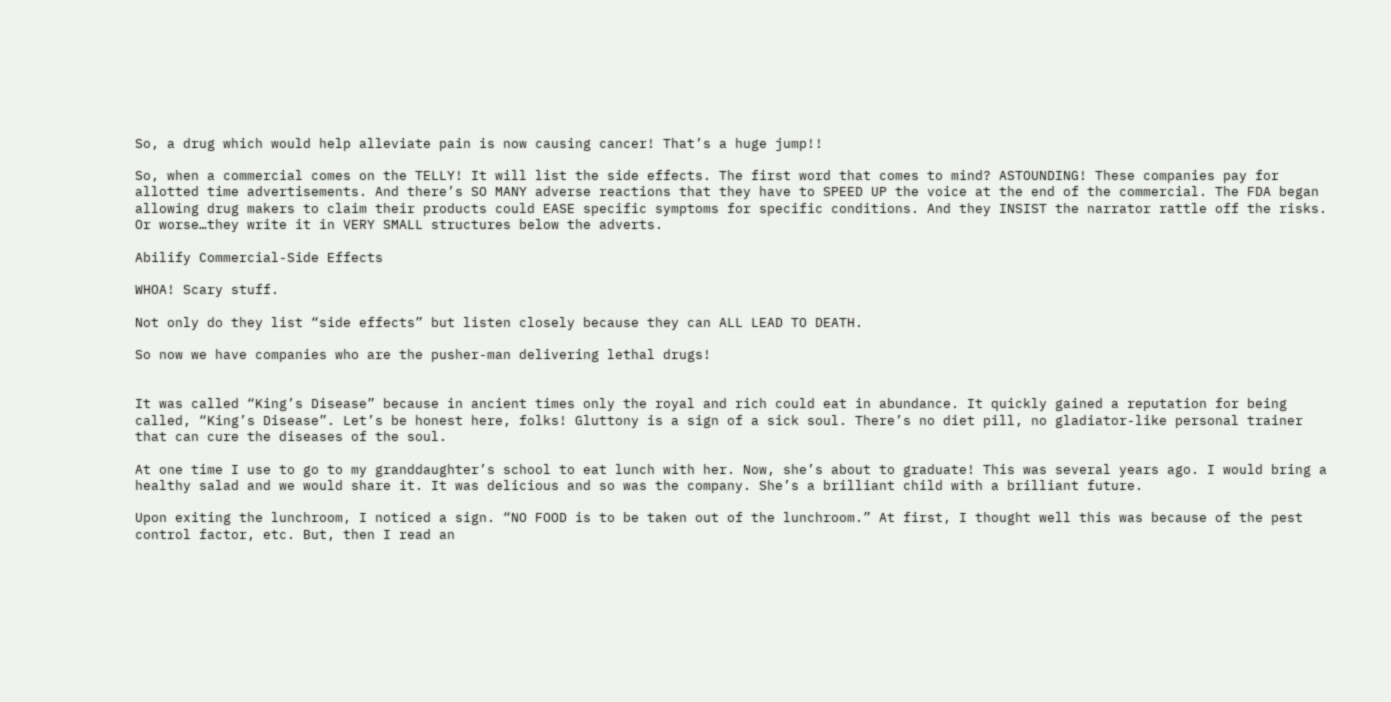So, a drug which would help alleviate pain is now causing cancer! That’s a huge jump!!

So, when a commercial comes on the TELLY! It will list the side effects. The first word that comes to mind? ASTOUNDING! These companies pay for allotted time advertisements. And there’s SO MANY adverse reactions that they have to SPEED UP the voice at the end of the commercial. The FDA began allowing drug makers to claim their products could EASE specific symptoms for specific conditions. And they INSIST the narrator rattle off the risks. Or worse…they write it in VERY SMALL structures below the adverts.

Abilify Commercial-Side Effects

WHOA! Scary stuff.

Not only do they list “side effects” but listen closely because they can ALL LEAD TO DEATH.

So now we have companies who are the pusher-man delivering lethal drugs!


It was called “King’s Disease” because in ancient times only the royal and rich could eat in abundance. It quickly gained a reputation for being called, “King’s Disease”. Let’s be honest here, folks! Gluttony is a sign of a sick soul. There’s no diet pill, no gladiator-like personal trainer that can cure the diseases of the soul.

At one time I use to go to my granddaughter’s school to eat lunch with her. Now, she’s about to graduate! This was several years ago. I would bring a healthy salad and we would share it. It was delicious and so was the company. She’s a brilliant child with a brilliant future.

Upon exiting the lunchroom, I noticed a sign. “NO FOOD is to be taken out of the lunchroom.” At first, I thought well this was because of the pest control factor, etc. But, then I read an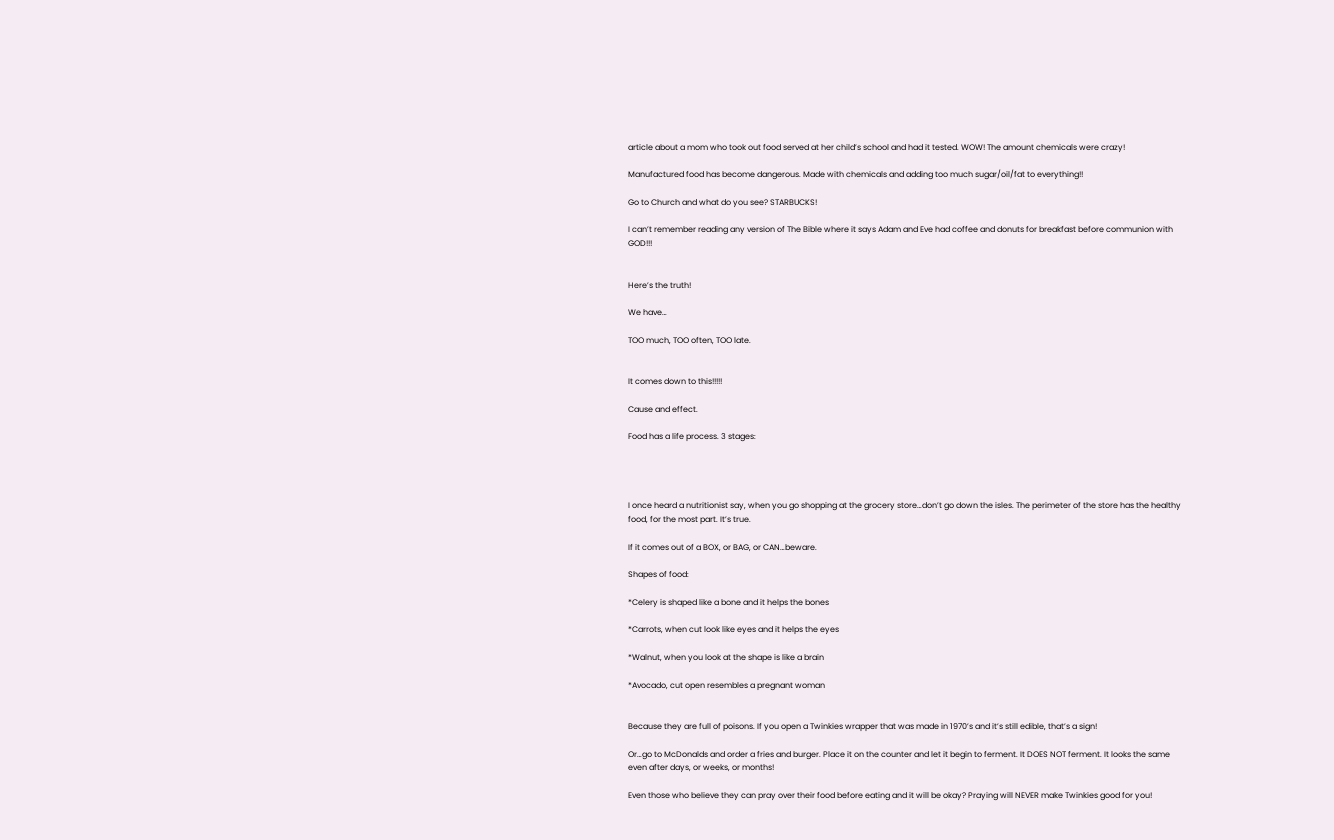article about a mom who took out food served at her child’s school and had it tested. WOW! The amount chemicals were crazy!

Manufactured food has become dangerous. Made with chemicals and adding too much sugar/oil/fat to everything!!

Go to Church and what do you see? STARBUCKS!

I can’t remember reading any version of The Bible where it says Adam and Eve had coffee and donuts for breakfast before communion with GOD!!!


Here’s the truth!

We have…

TOO much, TOO often, TOO late.


It comes down to this!!!!!

Cause and effect.

Food has a life process. 3 stages:




I once heard a nutritionist say, when you go shopping at the grocery store…don’t go down the isles. The perimeter of the store has the healthy food, for the most part. It’s true.

If it comes out of a BOX, or BAG, or CAN…beware.

Shapes of food:

*Celery is shaped like a bone and it helps the bones

*Carrots, when cut look like eyes and it helps the eyes

*Walnut, when you look at the shape is like a brain

*Avocado, cut open resembles a pregnant woman


Because they are full of poisons. If you open a Twinkies wrapper that was made in 1970’s and it’s still edible, that’s a sign!

Or…go to McDonalds and order a fries and burger. Place it on the counter and let it begin to ferment. It DOES NOT ferment. It looks the same even after days, or weeks, or months!

Even those who believe they can pray over their food before eating and it will be okay? Praying will NEVER make Twinkies good for you!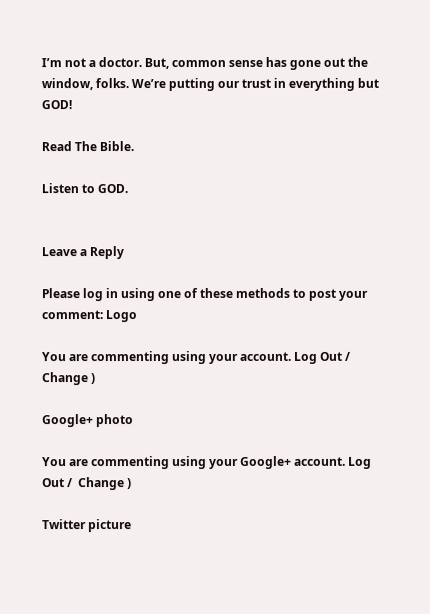I’m not a doctor. But, common sense has gone out the window, folks. We’re putting our trust in everything but GOD!

Read The Bible.

Listen to GOD.


Leave a Reply

Please log in using one of these methods to post your comment: Logo

You are commenting using your account. Log Out /  Change )

Google+ photo

You are commenting using your Google+ account. Log Out /  Change )

Twitter picture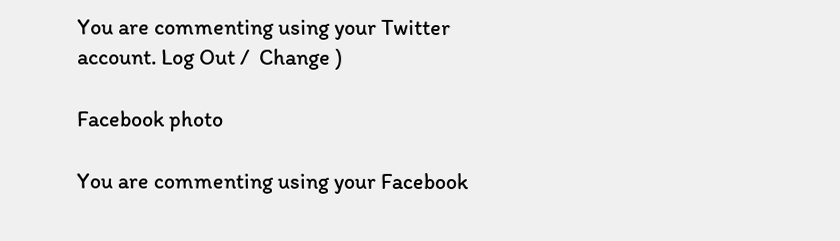You are commenting using your Twitter account. Log Out /  Change )

Facebook photo

You are commenting using your Facebook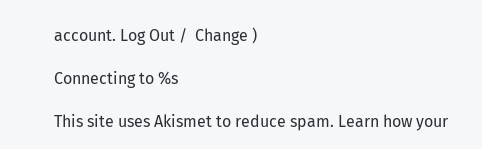account. Log Out /  Change )

Connecting to %s

This site uses Akismet to reduce spam. Learn how your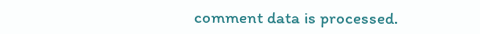comment data is processed.